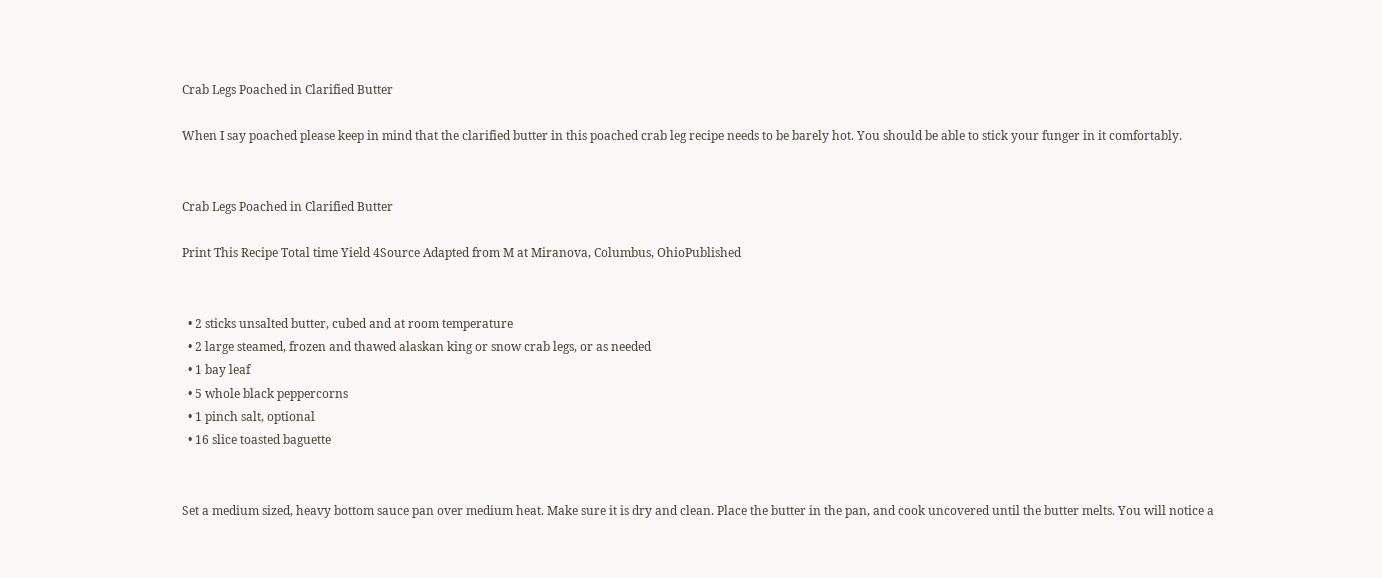Crab Legs Poached in Clarified Butter

When I say poached please keep in mind that the clarified butter in this poached crab leg recipe needs to be barely hot. You should be able to stick your funger in it comfortably.


Crab Legs Poached in Clarified Butter

Print This Recipe Total time Yield 4Source Adapted from M at Miranova, Columbus, OhioPublished


  • 2 sticks unsalted butter, cubed and at room temperature
  • 2 large steamed, frozen and thawed alaskan king or snow crab legs, or as needed
  • 1 bay leaf
  • 5 whole black peppercorns
  • 1 pinch salt, optional
  • 16 slice toasted baguette


Set a medium sized, heavy bottom sauce pan over medium heat. Make sure it is dry and clean. Place the butter in the pan, and cook uncovered until the butter melts. You will notice a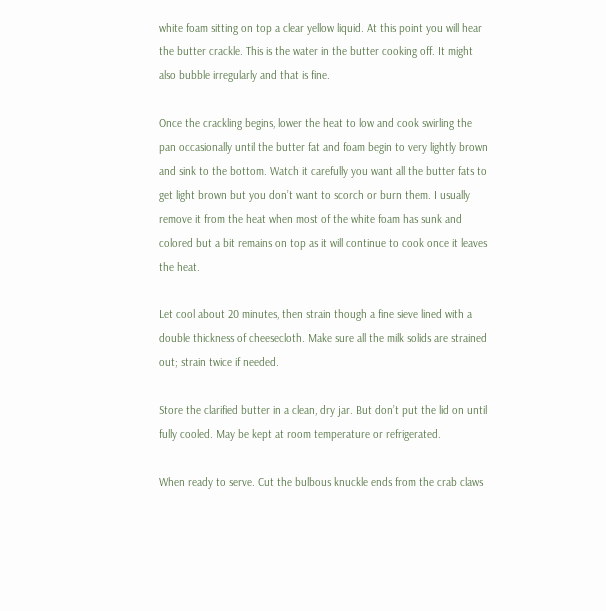white foam sitting on top a clear yellow liquid. At this point you will hear the butter crackle. This is the water in the butter cooking off. It might also bubble irregularly and that is fine.

Once the crackling begins, lower the heat to low and cook swirling the pan occasionally until the butter fat and foam begin to very lightly brown and sink to the bottom. Watch it carefully you want all the butter fats to get light brown but you don’t want to scorch or burn them. I usually remove it from the heat when most of the white foam has sunk and colored but a bit remains on top as it will continue to cook once it leaves the heat.

Let cool about 20 minutes, then strain though a fine sieve lined with a double thickness of cheesecloth. Make sure all the milk solids are strained out; strain twice if needed.

Store the clarified butter in a clean, dry jar. But don’t put the lid on until fully cooled. May be kept at room temperature or refrigerated.

When ready to serve. Cut the bulbous knuckle ends from the crab claws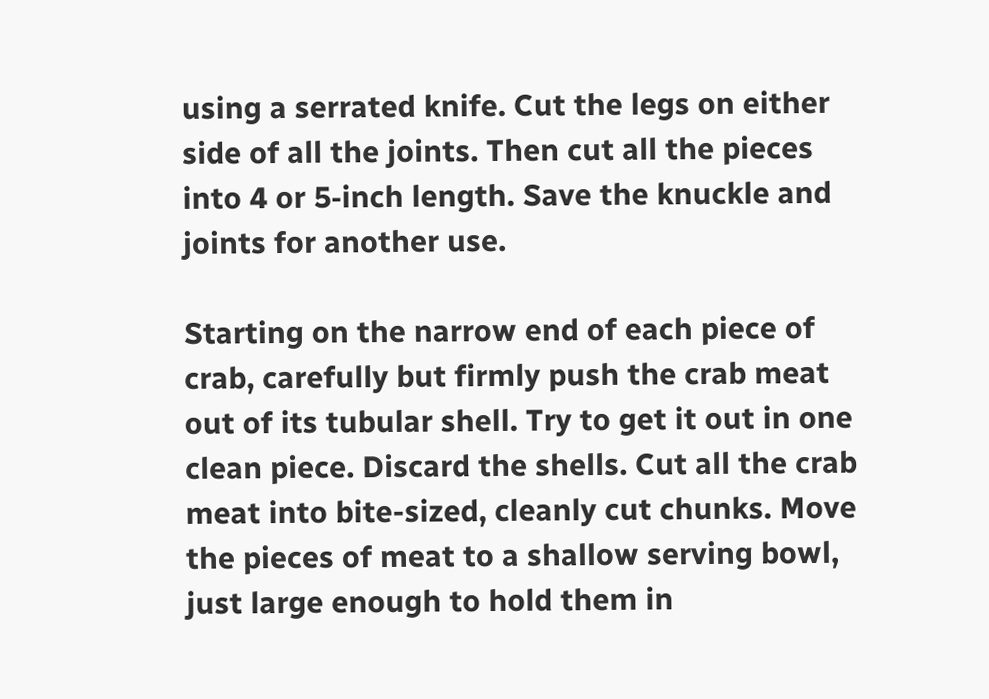using a serrated knife. Cut the legs on either side of all the joints. Then cut all the pieces into 4 or 5‑inch length. Save the knuckle and joints for another use.

Starting on the narrow end of each piece of crab, carefully but firmly push the crab meat out of its tubular shell. Try to get it out in one clean piece. Discard the shells. Cut all the crab meat into bite-sized, cleanly cut chunks. Move the pieces of meat to a shallow serving bowl, just large enough to hold them in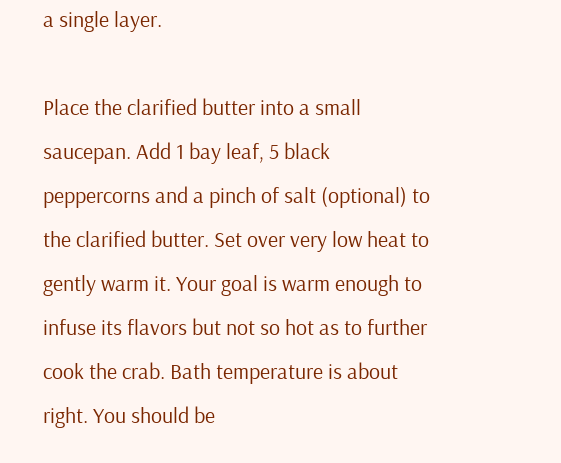a single layer.

Place the clarified butter into a small saucepan. Add 1 bay leaf, 5 black peppercorns and a pinch of salt (optional) to the clarified butter. Set over very low heat to gently warm it. Your goal is warm enough to infuse its flavors but not so hot as to further cook the crab. Bath temperature is about right. You should be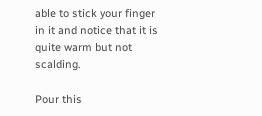able to stick your finger in it and notice that it is quite warm but not scalding.

Pour this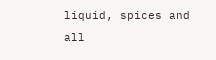liquid, spices and all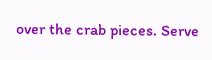over the crab pieces. Serve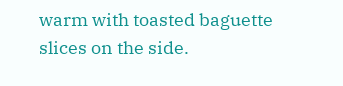warm with toasted baguette slices on the side.